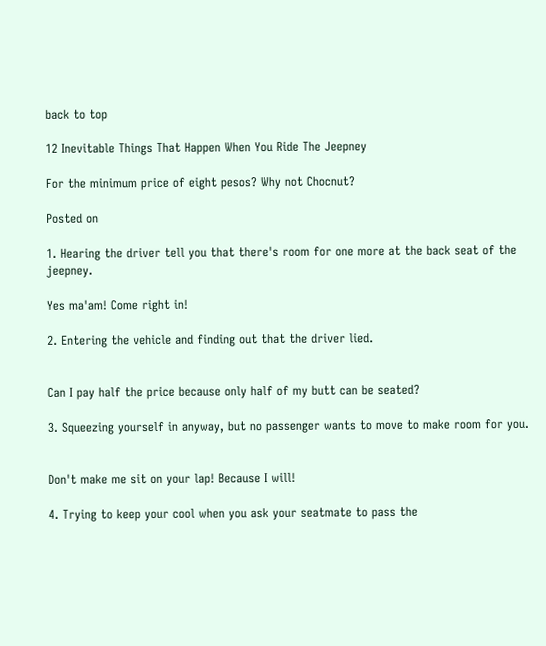back to top

12 Inevitable Things That Happen When You Ride The Jeepney

For the minimum price of eight pesos? Why not Chocnut?

Posted on

1. Hearing the driver tell you that there's room for one more at the back seat of the jeepney.

Yes ma'am! Come right in!

2. Entering the vehicle and finding out that the driver lied.


Can I pay half the price because only half of my butt can be seated?

3. Squeezing yourself in anyway, but no passenger wants to move to make room for you.


Don't make me sit on your lap! Because I will!

4. Trying to keep your cool when you ask your seatmate to pass the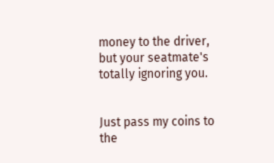money to the driver, but your seatmate's totally ignoring you.


Just pass my coins to the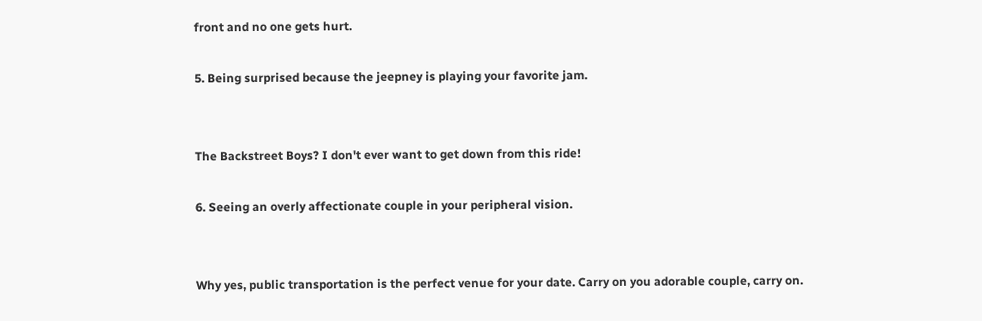front and no one gets hurt.

5. Being surprised because the jeepney is playing your favorite jam.


The Backstreet Boys? I don't ever want to get down from this ride!

6. Seeing an overly affectionate couple in your peripheral vision.


Why yes, public transportation is the perfect venue for your date. Carry on you adorable couple, carry on.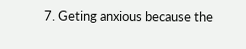7. Geting anxious because the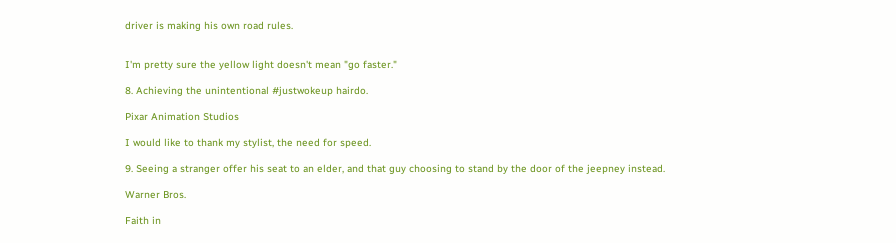driver is making his own road rules.


I'm pretty sure the yellow light doesn't mean "go faster."

8. Achieving the unintentional #justwokeup hairdo.

Pixar Animation Studios

I would like to thank my stylist, the need for speed.

9. Seeing a stranger offer his seat to an elder, and that guy choosing to stand by the door of the jeepney instead.

Warner Bros.

Faith in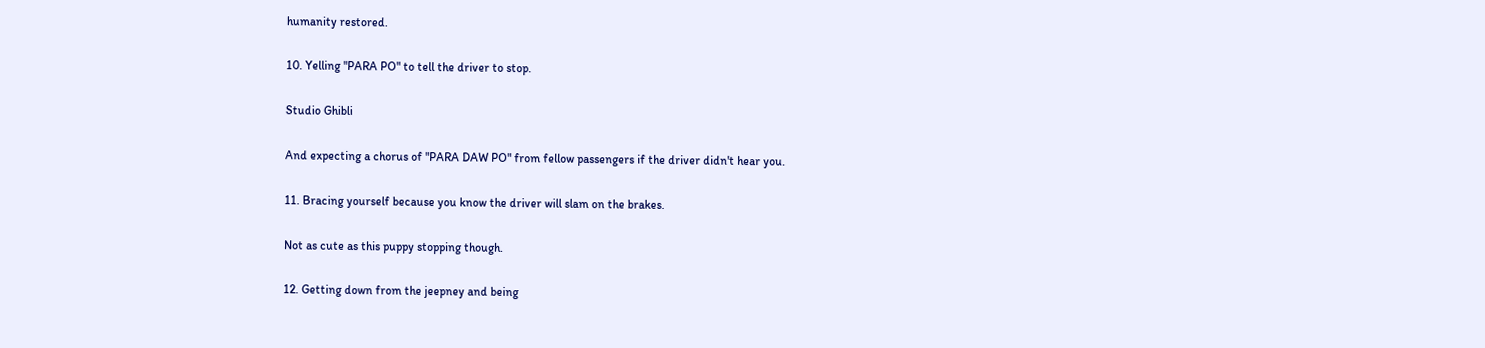humanity restored.

10. Yelling "PARA PO" to tell the driver to stop.

Studio Ghibli

And expecting a chorus of "PARA DAW PO" from fellow passengers if the driver didn't hear you.

11. Bracing yourself because you know the driver will slam on the brakes.

Not as cute as this puppy stopping though.

12. Getting down from the jeepney and being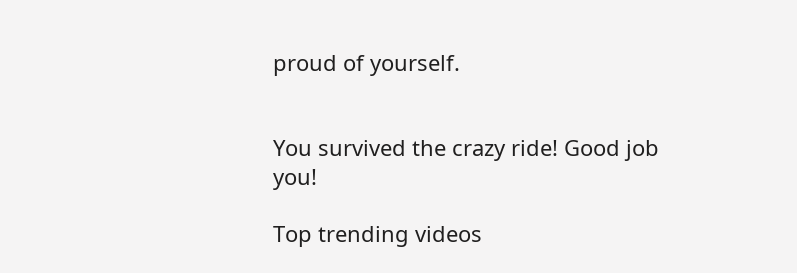proud of yourself.


You survived the crazy ride! Good job you!

Top trending videos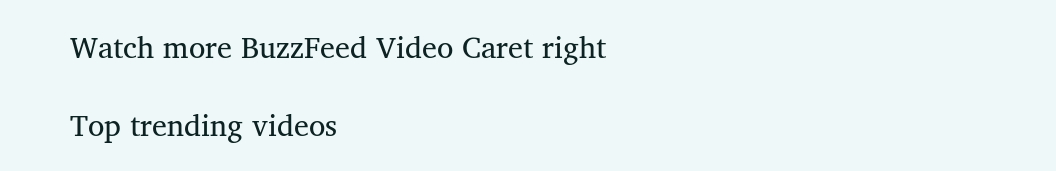Watch more BuzzFeed Video Caret right

Top trending videos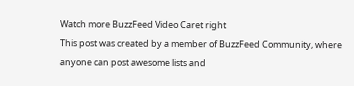Watch more BuzzFeed Video Caret right
This post was created by a member of BuzzFeed Community, where anyone can post awesome lists and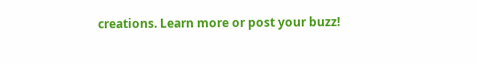creations. Learn more or post your buzz!